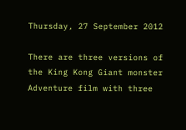Thursday, 27 September 2012

There are three versions of the King Kong Giant monster Adventure film with three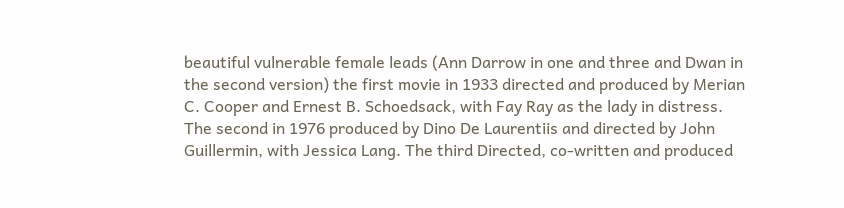beautiful vulnerable female leads (Ann Darrow in one and three and Dwan in the second version) the first movie in 1933 directed and produced by Merian C. Cooper and Ernest B. Schoedsack, with Fay Ray as the lady in distress. The second in 1976 produced by Dino De Laurentiis and directed by John Guillermin, with Jessica Lang. The third Directed, co-written and produced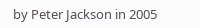by Peter Jackson in 2005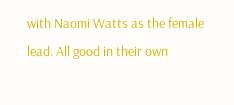with Naomi Watts as the female lead. All good in their own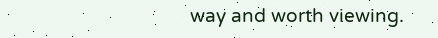way and worth viewing.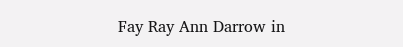Fay Ray Ann Darrow in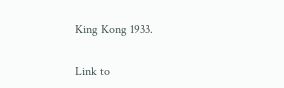King Kong 1933.

Link to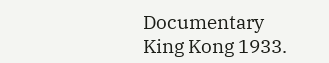Documentary King Kong 1933.